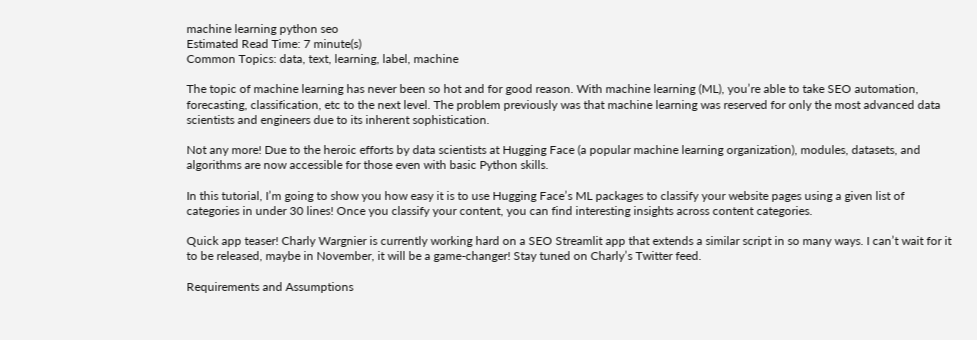machine learning python seo
Estimated Read Time: 7 minute(s)
Common Topics: data, text, learning, label, machine

The topic of machine learning has never been so hot and for good reason. With machine learning (ML), you’re able to take SEO automation, forecasting, classification, etc to the next level. The problem previously was that machine learning was reserved for only the most advanced data scientists and engineers due to its inherent sophistication.

Not any more! Due to the heroic efforts by data scientists at Hugging Face (a popular machine learning organization), modules, datasets, and algorithms are now accessible for those even with basic Python skills.

In this tutorial, I’m going to show you how easy it is to use Hugging Face’s ML packages to classify your website pages using a given list of categories in under 30 lines! Once you classify your content, you can find interesting insights across content categories.

Quick app teaser! Charly Wargnier is currently working hard on a SEO Streamlit app that extends a similar script in so many ways. I can’t wait for it to be released, maybe in November, it will be a game-changer! Stay tuned on Charly’s Twitter feed.

Requirements and Assumptions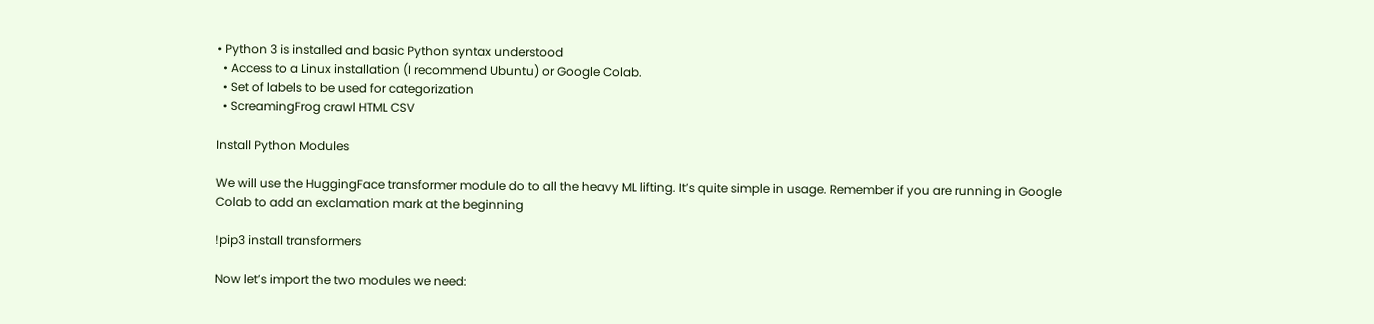• Python 3 is installed and basic Python syntax understood
  • Access to a Linux installation (I recommend Ubuntu) or Google Colab.
  • Set of labels to be used for categorization
  • ScreamingFrog crawl HTML CSV

Install Python Modules

We will use the HuggingFace transformer module do to all the heavy ML lifting. It’s quite simple in usage. Remember if you are running in Google Colab to add an exclamation mark at the beginning

!pip3 install transformers

Now let’s import the two modules we need: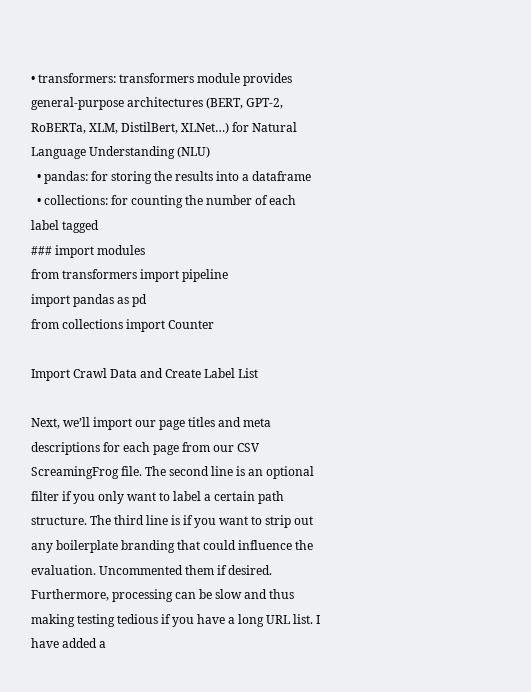• transformers: transformers module provides general-purpose architectures (BERT, GPT-2, RoBERTa, XLM, DistilBert, XLNet…) for Natural Language Understanding (NLU)
  • pandas: for storing the results into a dataframe
  • collections: for counting the number of each label tagged
### import modules
from transformers import pipeline
import pandas as pd
from collections import Counter

Import Crawl Data and Create Label List

Next, we’ll import our page titles and meta descriptions for each page from our CSV ScreamingFrog file. The second line is an optional filter if you only want to label a certain path structure. The third line is if you want to strip out any boilerplate branding that could influence the evaluation. Uncommented them if desired.  Furthermore, processing can be slow and thus making testing tedious if you have a long URL list. I have added a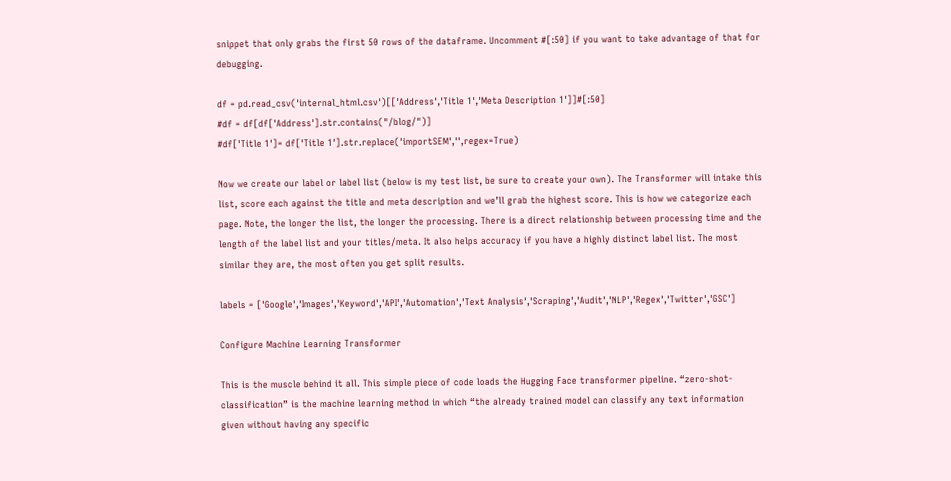snippet that only grabs the first 50 rows of the dataframe. Uncomment #[:50] if you want to take advantage of that for debugging.

df = pd.read_csv('internal_html.csv')[['Address','Title 1','Meta Description 1']]#[:50]
#df = df[df['Address'].str.contains("/blog/")]
#df['Title 1']= df['Title 1'].str.replace('importSEM','',regex=True)

Now we create our label or label list (below is my test list, be sure to create your own). The Transformer will intake this list, score each against the title and meta description and we’ll grab the highest score. This is how we categorize each page. Note, the longer the list, the longer the processing. There is a direct relationship between processing time and the length of the label list and your titles/meta. It also helps accuracy if you have a highly distinct label list. The most similar they are, the most often you get split results.

labels = ['Google','Images','Keyword','API','Automation','Text Analysis','Scraping','Audit','NLP','Regex','Twitter','GSC']

Configure Machine Learning Transformer

This is the muscle behind it all. This simple piece of code loads the Hugging Face transformer pipeline. “zero-shot-classification” is the machine learning method in which “the already trained model can classify any text information given without having any specific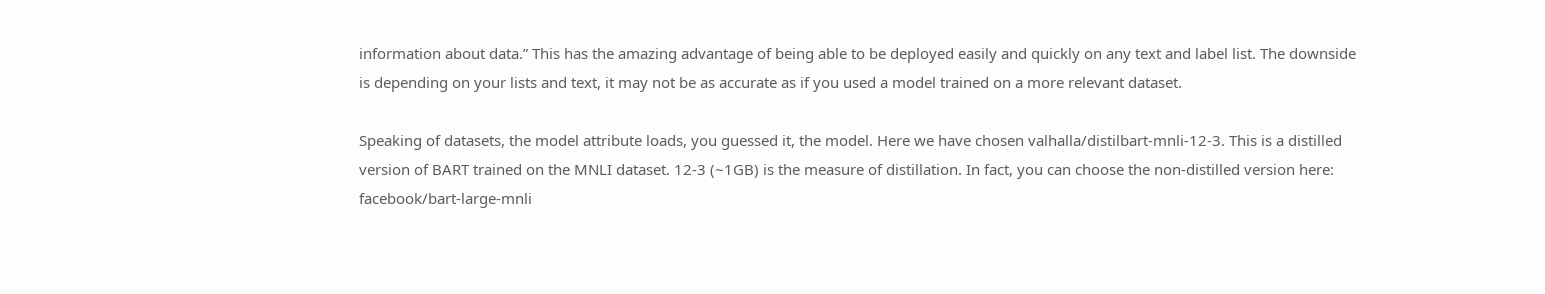information about data.” This has the amazing advantage of being able to be deployed easily and quickly on any text and label list. The downside is depending on your lists and text, it may not be as accurate as if you used a model trained on a more relevant dataset.

Speaking of datasets, the model attribute loads, you guessed it, the model. Here we have chosen valhalla/distilbart-mnli-12-3. This is a distilled version of BART trained on the MNLI dataset. 12-3 (~1GB) is the measure of distillation. In fact, you can choose the non-distilled version here: facebook/bart-large-mnli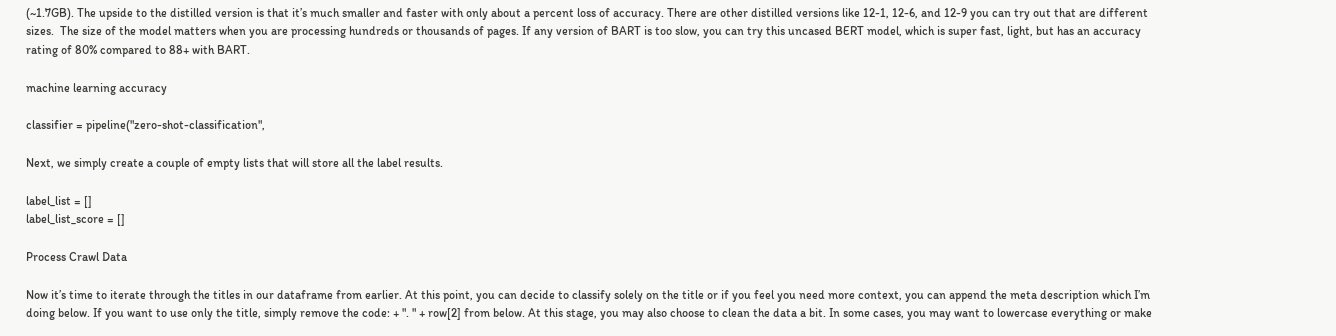(~1.7GB). The upside to the distilled version is that it’s much smaller and faster with only about a percent loss of accuracy. There are other distilled versions like 12-1, 12-6, and 12-9 you can try out that are different sizes.  The size of the model matters when you are processing hundreds or thousands of pages. If any version of BART is too slow, you can try this uncased BERT model, which is super fast, light, but has an accuracy rating of 80% compared to 88+ with BART.

machine learning accuracy

classifier = pipeline("zero-shot-classification",

Next, we simply create a couple of empty lists that will store all the label results.

label_list = []
label_list_score = []

Process Crawl Data

Now it’s time to iterate through the titles in our dataframe from earlier. At this point, you can decide to classify solely on the title or if you feel you need more context, you can append the meta description which I’m doing below. If you want to use only the title, simply remove the code: + ". " + row[2] from below. At this stage, you may also choose to clean the data a bit. In some cases, you may want to lowercase everything or make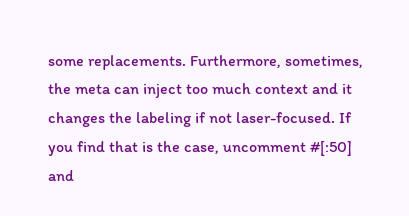some replacements. Furthermore, sometimes, the meta can inject too much context and it changes the labeling if not laser-focused. If you find that is the case, uncomment #[:50] and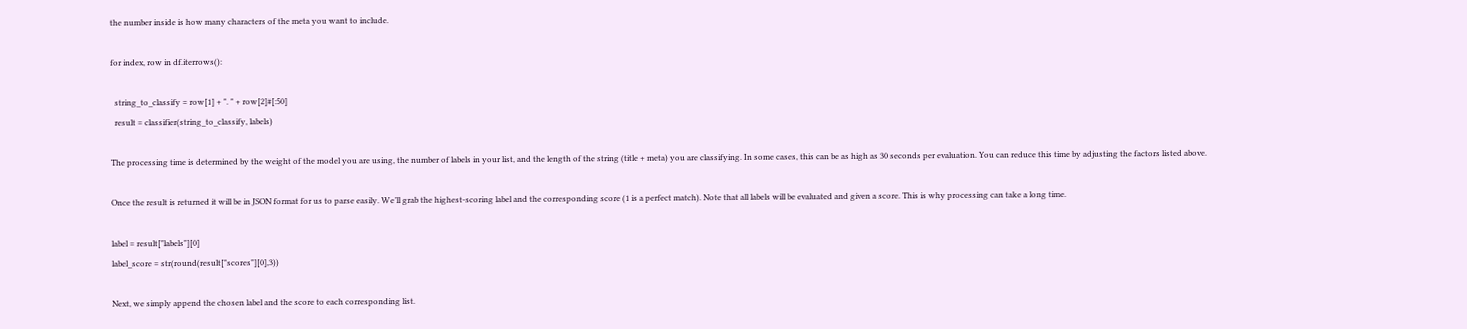the number inside is how many characters of the meta you want to include.

for index, row in df.iterrows():

  string_to_classify = row[1] + ". " + row[2]#[:50]
  result = classifier(string_to_classify, labels)

The processing time is determined by the weight of the model you are using, the number of labels in your list, and the length of the string (title + meta) you are classifying. In some cases, this can be as high as 30 seconds per evaluation. You can reduce this time by adjusting the factors listed above.

Once the result is returned it will be in JSON format for us to parse easily. We’ll grab the highest-scoring label and the corresponding score (1 is a perfect match). Note that all labels will be evaluated and given a score. This is why processing can take a long time.

label = result["labels"][0]
label_score = str(round(result["scores"][0],3))

Next, we simply append the chosen label and the score to each corresponding list.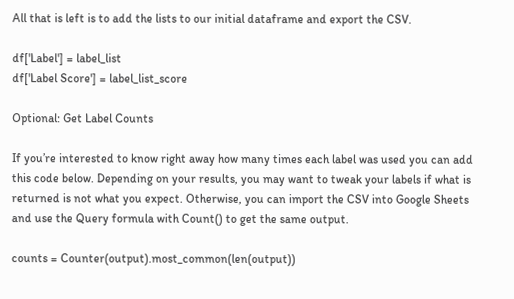All that is left is to add the lists to our initial dataframe and export the CSV.

df['Label'] = label_list
df['Label Score'] = label_list_score

Optional: Get Label Counts

If you’re interested to know right away how many times each label was used you can add this code below. Depending on your results, you may want to tweak your labels if what is returned is not what you expect. Otherwise, you can import the CSV into Google Sheets and use the Query formula with Count() to get the same output.

counts = Counter(output).most_common(len(output))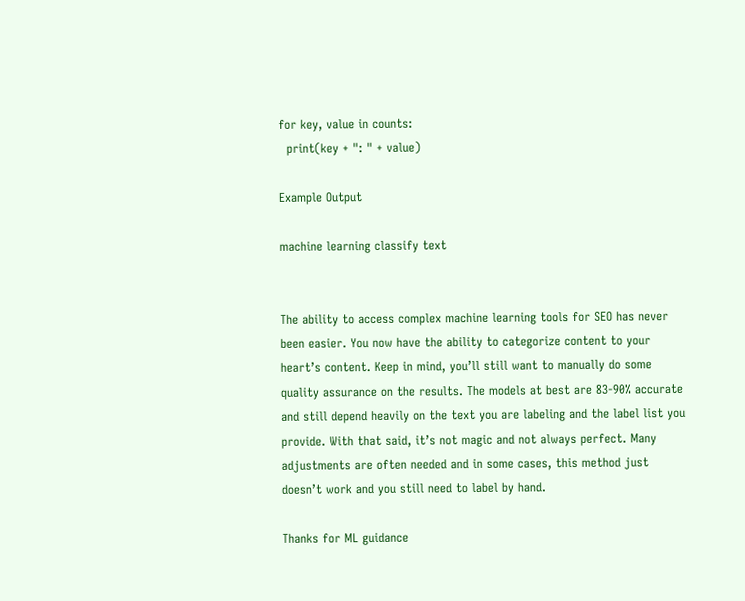for key, value in counts:
  print(key + ": " + value)

Example Output

machine learning classify text


The ability to access complex machine learning tools for SEO has never been easier. You now have the ability to categorize content to your heart’s content. Keep in mind, you’ll still want to manually do some quality assurance on the results. The models at best are 83-90% accurate and still depend heavily on the text you are labeling and the label list you provide. With that said, it’s not magic and not always perfect. Many adjustments are often needed and in some cases, this method just doesn’t work and you still need to label by hand.

Thanks for ML guidance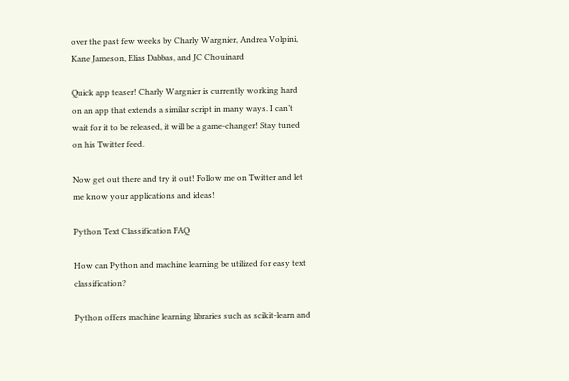over the past few weeks by Charly Wargnier, Andrea Volpini, Kane Jameson, Elias Dabbas, and JC Chouinard

Quick app teaser! Charly Wargnier is currently working hard on an app that extends a similar script in many ways. I can’t wait for it to be released, it will be a game-changer! Stay tuned on his Twitter feed.

Now get out there and try it out! Follow me on Twitter and let me know your applications and ideas!

Python Text Classification FAQ

How can Python and machine learning be utilized for easy text classification?

Python offers machine learning libraries such as scikit-learn and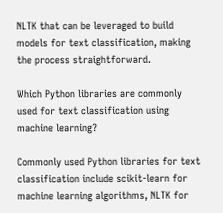NLTK that can be leveraged to build models for text classification, making the process straightforward.

Which Python libraries are commonly used for text classification using machine learning?

Commonly used Python libraries for text classification include scikit-learn for machine learning algorithms, NLTK for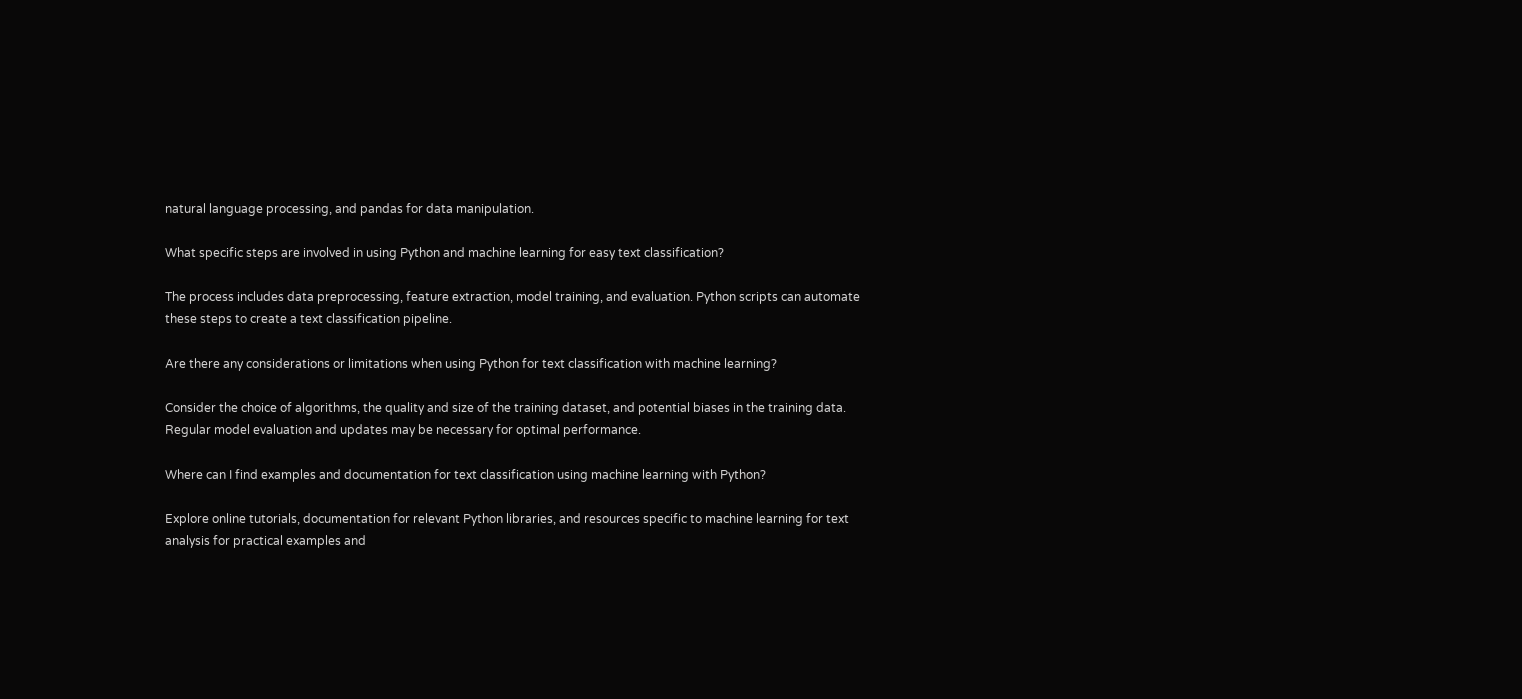natural language processing, and pandas for data manipulation.

What specific steps are involved in using Python and machine learning for easy text classification?

The process includes data preprocessing, feature extraction, model training, and evaluation. Python scripts can automate these steps to create a text classification pipeline.

Are there any considerations or limitations when using Python for text classification with machine learning?

Consider the choice of algorithms, the quality and size of the training dataset, and potential biases in the training data. Regular model evaluation and updates may be necessary for optimal performance.

Where can I find examples and documentation for text classification using machine learning with Python?

Explore online tutorials, documentation for relevant Python libraries, and resources specific to machine learning for text analysis for practical examples and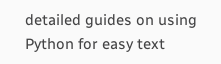detailed guides on using Python for easy text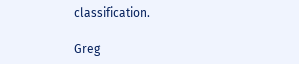classification.

Greg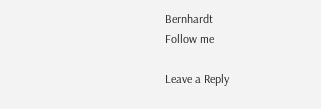Bernhardt
Follow me

Leave a Reply